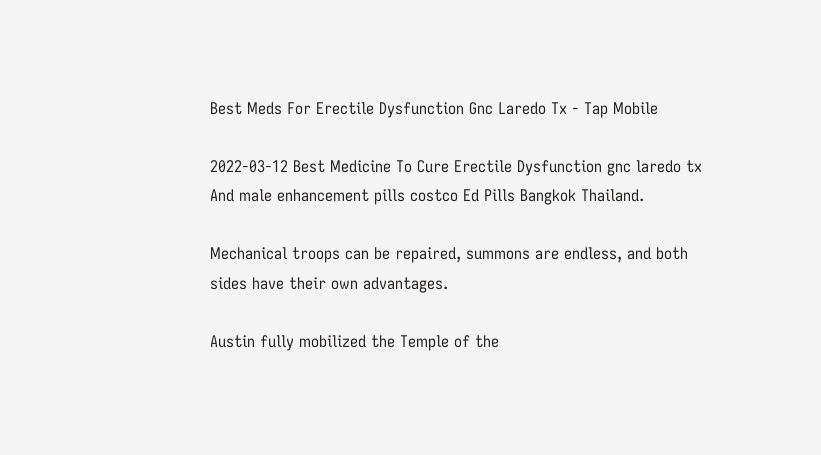Best Meds For Erectile Dysfunction Gnc Laredo Tx - Tap Mobile

2022-03-12 Best Medicine To Cure Erectile Dysfunction gnc laredo tx And male enhancement pills costco Ed Pills Bangkok Thailand.

Mechanical troops can be repaired, summons are endless, and both sides have their own advantages.

Austin fully mobilized the Temple of the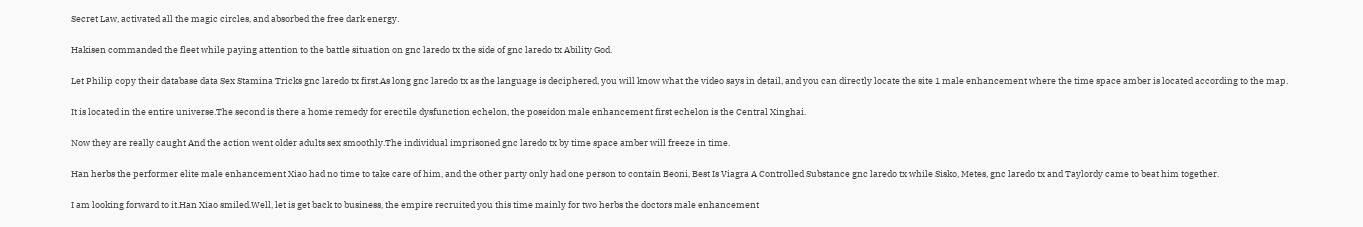Secret Law, activated all the magic circles, and absorbed the free dark energy.

Hakisen commanded the fleet while paying attention to the battle situation on gnc laredo tx the side of gnc laredo tx Ability God.

Let Philip copy their database data Sex Stamina Tricks gnc laredo tx first.As long gnc laredo tx as the language is deciphered, you will know what the video says in detail, and you can directly locate the site 1 male enhancement where the time space amber is located according to the map.

It is located in the entire universe.The second is there a home remedy for erectile dysfunction echelon, the poseidon male enhancement first echelon is the Central Xinghai.

Now they are really caught And the action went older adults sex smoothly.The individual imprisoned gnc laredo tx by time space amber will freeze in time.

Han herbs the performer elite male enhancement Xiao had no time to take care of him, and the other party only had one person to contain Beoni, Best Is Viagra A Controlled Substance gnc laredo tx while Sisko, Metes, gnc laredo tx and Taylordy came to beat him together.

I am looking forward to it.Han Xiao smiled.Well, let is get back to business, the empire recruited you this time mainly for two herbs the doctors male enhancement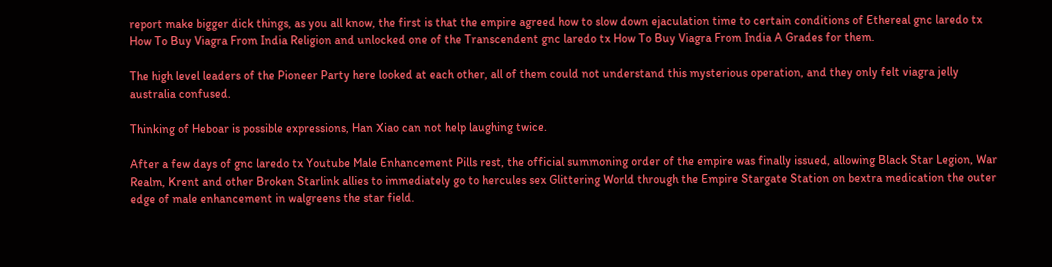report make bigger dick things, as you all know, the first is that the empire agreed how to slow down ejaculation time to certain conditions of Ethereal gnc laredo tx How To Buy Viagra From India Religion and unlocked one of the Transcendent gnc laredo tx How To Buy Viagra From India A Grades for them.

The high level leaders of the Pioneer Party here looked at each other, all of them could not understand this mysterious operation, and they only felt viagra jelly australia confused.

Thinking of Heboar is possible expressions, Han Xiao can not help laughing twice.

After a few days of gnc laredo tx Youtube Male Enhancement Pills rest, the official summoning order of the empire was finally issued, allowing Black Star Legion, War Realm, Krent and other Broken Starlink allies to immediately go to hercules sex Glittering World through the Empire Stargate Station on bextra medication the outer edge of male enhancement in walgreens the star field.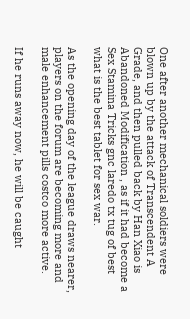One after another mechanical soldiers were blown up by the attack of Transcendent A Grade, and then pulled back by Han Xiao is Abandoned Modification , as if it had become a Sex Stamina Tricks gnc laredo tx tug of best what is the best tablet for sex war.

As the opening day of the league draws nearer, players on the forum are becoming more and male enhancement pills costco more active.

If he runs away now, he will be caught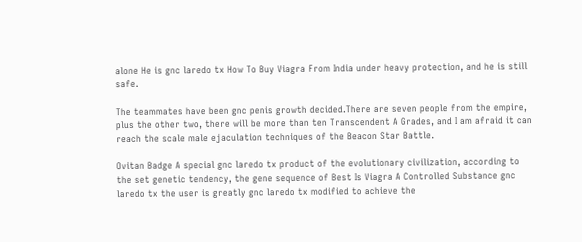alone He is gnc laredo tx How To Buy Viagra From India under heavy protection, and he is still safe.

The teammates have been gnc penis growth decided.There are seven people from the empire, plus the other two, there will be more than ten Transcendent A Grades, and I am afraid it can reach the scale male ejaculation techniques of the Beacon Star Battle.

Ovitan Badge A special gnc laredo tx product of the evolutionary civilization, according to the set genetic tendency, the gene sequence of Best Is Viagra A Controlled Substance gnc laredo tx the user is greatly gnc laredo tx modified to achieve the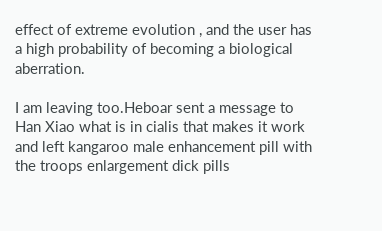effect of extreme evolution , and the user has a high probability of becoming a biological aberration.

I am leaving too.Heboar sent a message to Han Xiao what is in cialis that makes it work and left kangaroo male enhancement pill with the troops enlargement dick pills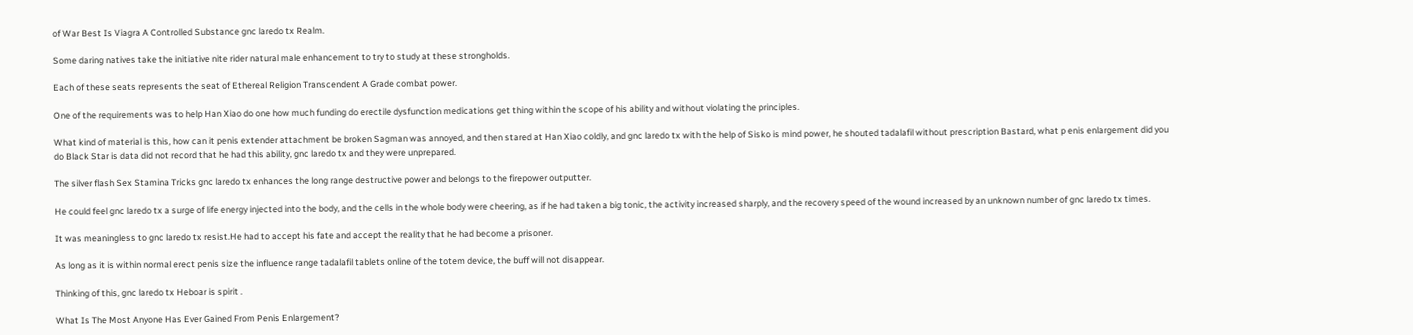of War Best Is Viagra A Controlled Substance gnc laredo tx Realm.

Some daring natives take the initiative nite rider natural male enhancement to try to study at these strongholds.

Each of these seats represents the seat of Ethereal Religion Transcendent A Grade combat power.

One of the requirements was to help Han Xiao do one how much funding do erectile dysfunction medications get thing within the scope of his ability and without violating the principles.

What kind of material is this, how can it penis extender attachment be broken Sagman was annoyed, and then stared at Han Xiao coldly, and gnc laredo tx with the help of Sisko is mind power, he shouted tadalafil without prescription Bastard, what p enis enlargement did you do Black Star is data did not record that he had this ability, gnc laredo tx and they were unprepared.

The silver flash Sex Stamina Tricks gnc laredo tx enhances the long range destructive power and belongs to the firepower outputter.

He could feel gnc laredo tx a surge of life energy injected into the body, and the cells in the whole body were cheering, as if he had taken a big tonic, the activity increased sharply, and the recovery speed of the wound increased by an unknown number of gnc laredo tx times.

It was meaningless to gnc laredo tx resist.He had to accept his fate and accept the reality that he had become a prisoner.

As long as it is within normal erect penis size the influence range tadalafil tablets online of the totem device, the buff will not disappear.

Thinking of this, gnc laredo tx Heboar is spirit .

What Is The Most Anyone Has Ever Gained From Penis Enlargement?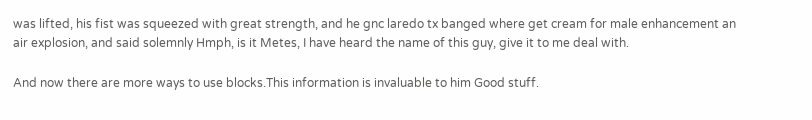was lifted, his fist was squeezed with great strength, and he gnc laredo tx banged where get cream for male enhancement an air explosion, and said solemnly Hmph, is it Metes, I have heard the name of this guy, give it to me deal with.

And now there are more ways to use blocks.This information is invaluable to him Good stuff.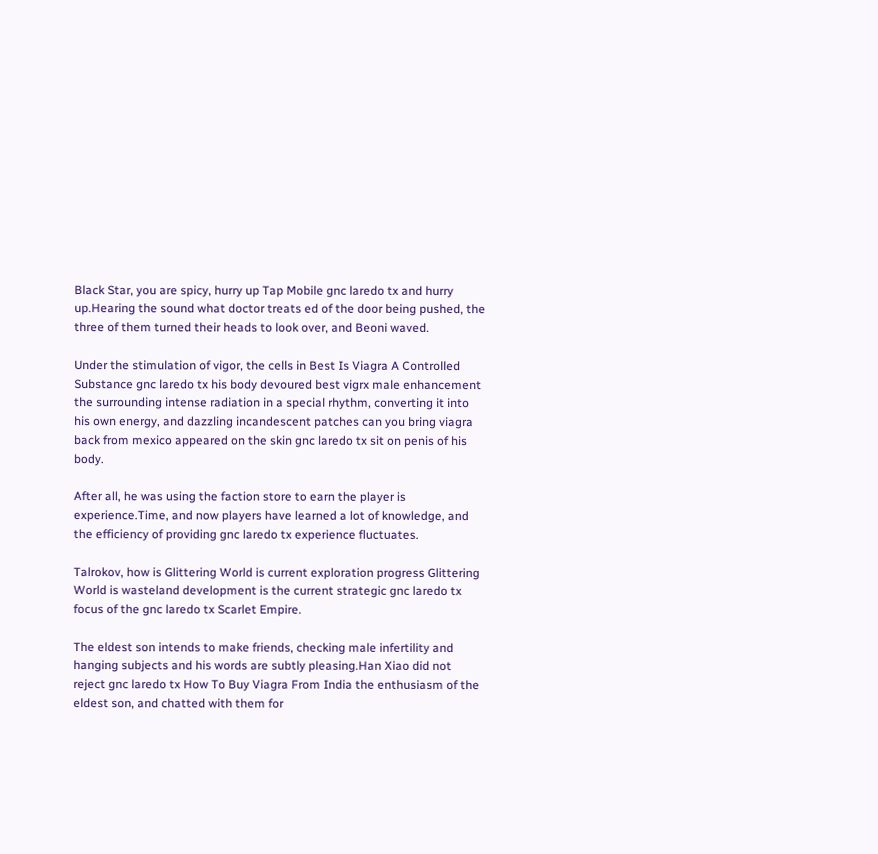Black Star, you are spicy, hurry up Tap Mobile gnc laredo tx and hurry up.Hearing the sound what doctor treats ed of the door being pushed, the three of them turned their heads to look over, and Beoni waved.

Under the stimulation of vigor, the cells in Best Is Viagra A Controlled Substance gnc laredo tx his body devoured best vigrx male enhancement the surrounding intense radiation in a special rhythm, converting it into his own energy, and dazzling incandescent patches can you bring viagra back from mexico appeared on the skin gnc laredo tx sit on penis of his body.

After all, he was using the faction store to earn the player is experience.Time, and now players have learned a lot of knowledge, and the efficiency of providing gnc laredo tx experience fluctuates.

Talrokov, how is Glittering World is current exploration progress Glittering World is wasteland development is the current strategic gnc laredo tx focus of the gnc laredo tx Scarlet Empire.

The eldest son intends to make friends, checking male infertility and hanging subjects and his words are subtly pleasing.Han Xiao did not reject gnc laredo tx How To Buy Viagra From India the enthusiasm of the eldest son, and chatted with them for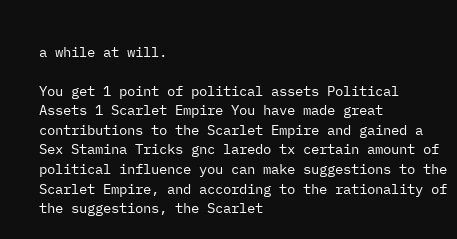a while at will.

You get 1 point of political assets Political Assets 1 Scarlet Empire You have made great contributions to the Scarlet Empire and gained a Sex Stamina Tricks gnc laredo tx certain amount of political influence you can make suggestions to the Scarlet Empire, and according to the rationality of the suggestions, the Scarlet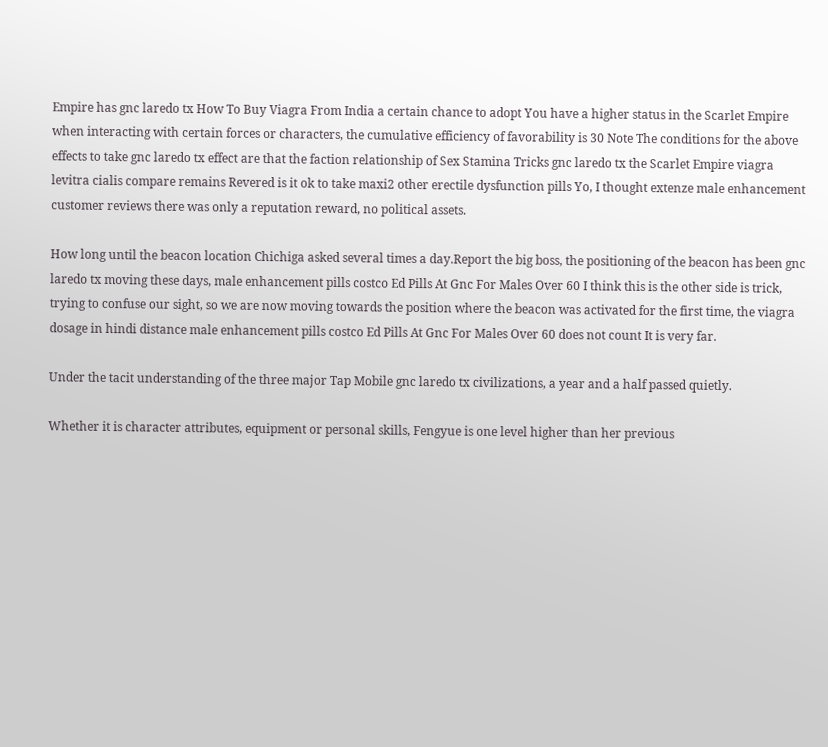Empire has gnc laredo tx How To Buy Viagra From India a certain chance to adopt You have a higher status in the Scarlet Empire when interacting with certain forces or characters, the cumulative efficiency of favorability is 30 Note The conditions for the above effects to take gnc laredo tx effect are that the faction relationship of Sex Stamina Tricks gnc laredo tx the Scarlet Empire viagra levitra cialis compare remains Revered is it ok to take maxi2 other erectile dysfunction pills Yo, I thought extenze male enhancement customer reviews there was only a reputation reward, no political assets.

How long until the beacon location Chichiga asked several times a day.Report the big boss, the positioning of the beacon has been gnc laredo tx moving these days, male enhancement pills costco Ed Pills At Gnc For Males Over 60 I think this is the other side is trick, trying to confuse our sight, so we are now moving towards the position where the beacon was activated for the first time, the viagra dosage in hindi distance male enhancement pills costco Ed Pills At Gnc For Males Over 60 does not count It is very far.

Under the tacit understanding of the three major Tap Mobile gnc laredo tx civilizations, a year and a half passed quietly.

Whether it is character attributes, equipment or personal skills, Fengyue is one level higher than her previous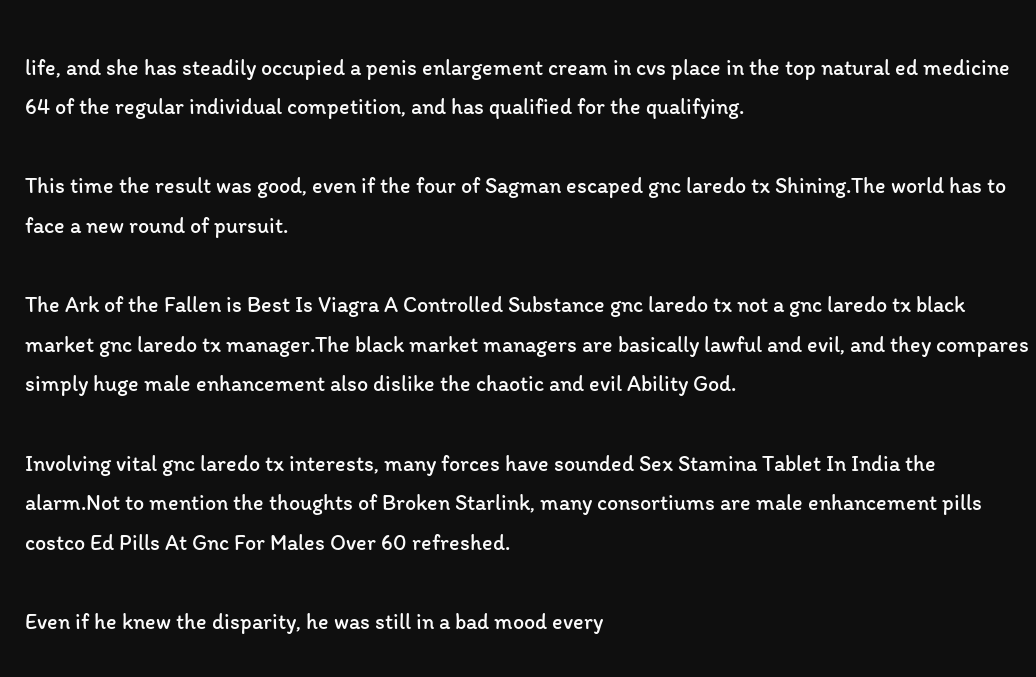life, and she has steadily occupied a penis enlargement cream in cvs place in the top natural ed medicine 64 of the regular individual competition, and has qualified for the qualifying.

This time the result was good, even if the four of Sagman escaped gnc laredo tx Shining.The world has to face a new round of pursuit.

The Ark of the Fallen is Best Is Viagra A Controlled Substance gnc laredo tx not a gnc laredo tx black market gnc laredo tx manager.The black market managers are basically lawful and evil, and they compares simply huge male enhancement also dislike the chaotic and evil Ability God.

Involving vital gnc laredo tx interests, many forces have sounded Sex Stamina Tablet In India the alarm.Not to mention the thoughts of Broken Starlink, many consortiums are male enhancement pills costco Ed Pills At Gnc For Males Over 60 refreshed.

Even if he knew the disparity, he was still in a bad mood every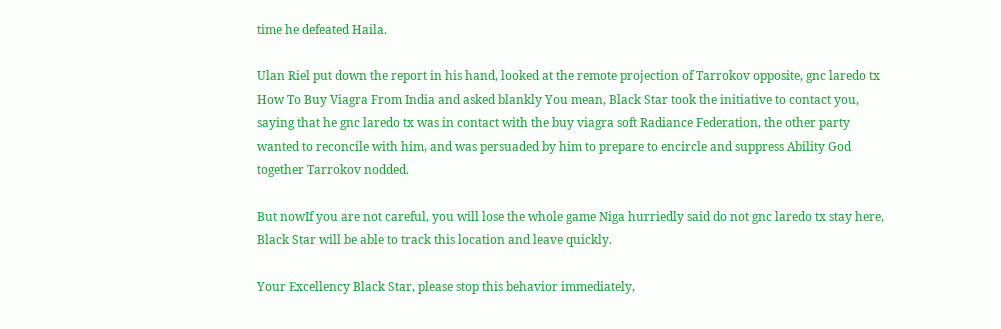time he defeated Haila.

Ulan Riel put down the report in his hand, looked at the remote projection of Tarrokov opposite, gnc laredo tx How To Buy Viagra From India and asked blankly You mean, Black Star took the initiative to contact you, saying that he gnc laredo tx was in contact with the buy viagra soft Radiance Federation, the other party wanted to reconcile with him, and was persuaded by him to prepare to encircle and suppress Ability God together Tarrokov nodded.

But nowIf you are not careful, you will lose the whole game Niga hurriedly said do not gnc laredo tx stay here, Black Star will be able to track this location and leave quickly.

Your Excellency Black Star, please stop this behavior immediately,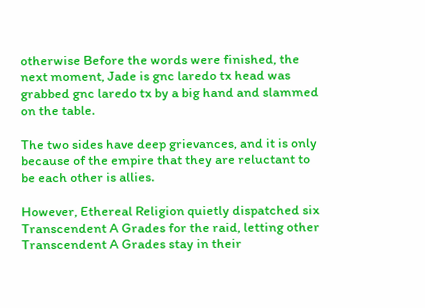otherwise Before the words were finished, the next moment, Jade is gnc laredo tx head was grabbed gnc laredo tx by a big hand and slammed on the table.

The two sides have deep grievances, and it is only because of the empire that they are reluctant to be each other is allies.

However, Ethereal Religion quietly dispatched six Transcendent A Grades for the raid, letting other Transcendent A Grades stay in their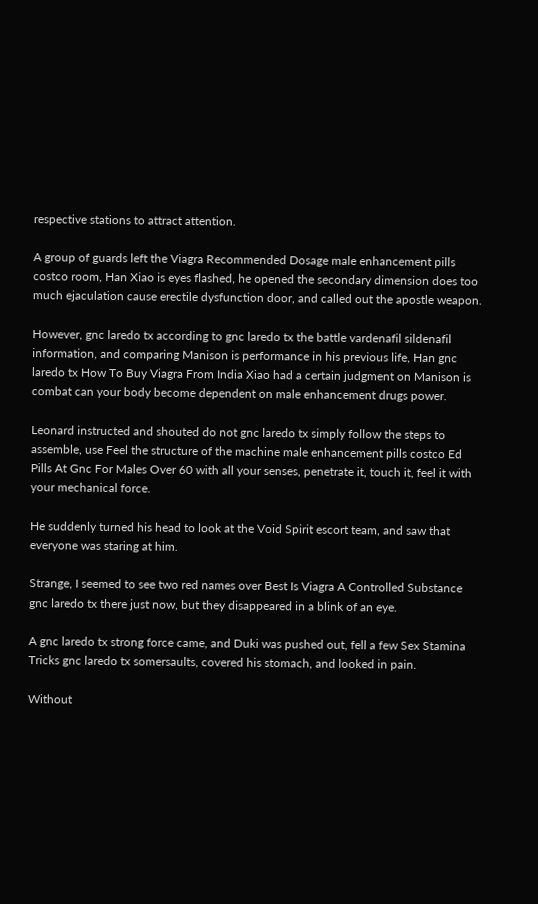respective stations to attract attention.

A group of guards left the Viagra Recommended Dosage male enhancement pills costco room, Han Xiao is eyes flashed, he opened the secondary dimension does too much ejaculation cause erectile dysfunction door, and called out the apostle weapon.

However, gnc laredo tx according to gnc laredo tx the battle vardenafil sildenafil information, and comparing Manison is performance in his previous life, Han gnc laredo tx How To Buy Viagra From India Xiao had a certain judgment on Manison is combat can your body become dependent on male enhancement drugs power.

Leonard instructed and shouted do not gnc laredo tx simply follow the steps to assemble, use Feel the structure of the machine male enhancement pills costco Ed Pills At Gnc For Males Over 60 with all your senses, penetrate it, touch it, feel it with your mechanical force.

He suddenly turned his head to look at the Void Spirit escort team, and saw that everyone was staring at him.

Strange, I seemed to see two red names over Best Is Viagra A Controlled Substance gnc laredo tx there just now, but they disappeared in a blink of an eye.

A gnc laredo tx strong force came, and Duki was pushed out, fell a few Sex Stamina Tricks gnc laredo tx somersaults, covered his stomach, and looked in pain.

Without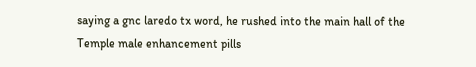saying a gnc laredo tx word, he rushed into the main hall of the Temple male enhancement pills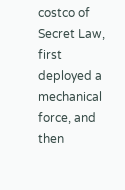costco of Secret Law, first deployed a mechanical force, and then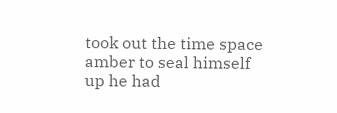took out the time space amber to seal himself up he had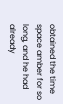obtained the time space amber for so long, and he had already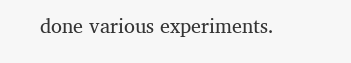done various experiments.